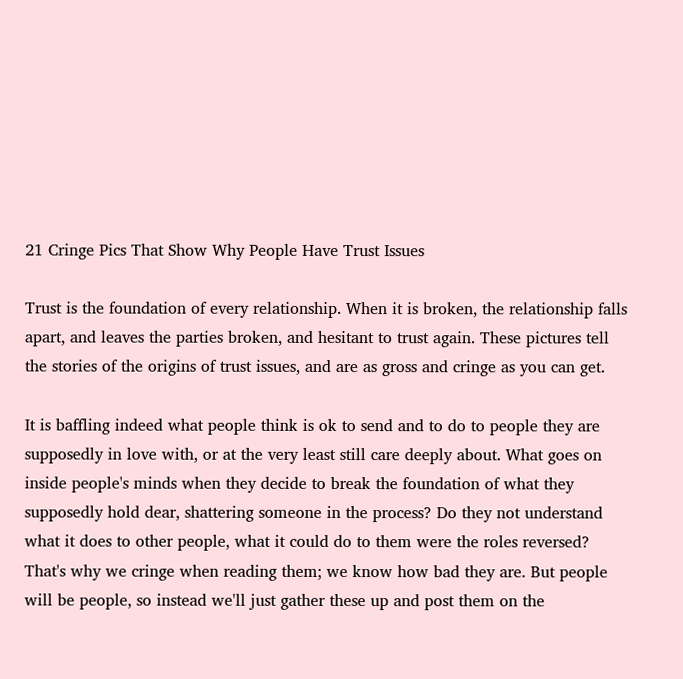21 Cringe Pics That Show Why People Have Trust Issues

Trust is the foundation of every relationship. When it is broken, the relationship falls apart, and leaves the parties broken, and hesitant to trust again. These pictures tell the stories of the origins of trust issues, and are as gross and cringe as you can get.

It is baffling indeed what people think is ok to send and to do to people they are supposedly in love with, or at the very least still care deeply about. What goes on inside people's minds when they decide to break the foundation of what they supposedly hold dear, shattering someone in the process? Do they not understand what it does to other people, what it could do to them were the roles reversed? That's why we cringe when reading them; we know how bad they are. But people will be people, so instead we'll just gather these up and post them on the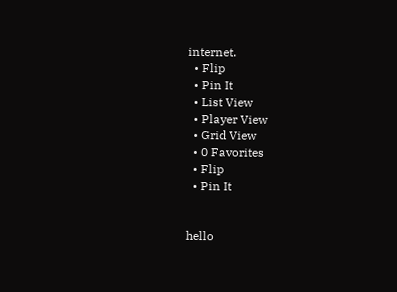internet.
  • Flip
  • Pin It
  • List View
  • Player View
  • Grid View
  • 0 Favorites
  • Flip
  • Pin It


hello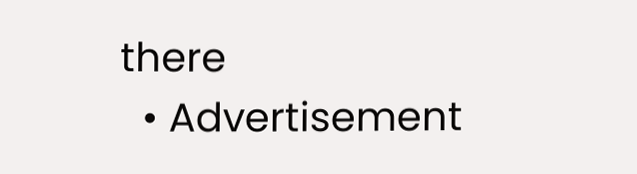there
  • Advertisement